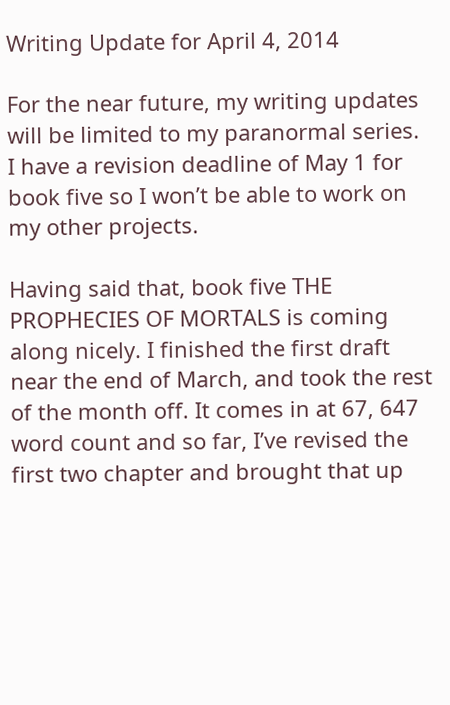Writing Update for April 4, 2014

For the near future, my writing updates will be limited to my paranormal series. I have a revision deadline of May 1 for book five so I won’t be able to work on my other projects.

Having said that, book five THE PROPHECIES OF MORTALS is coming along nicely. I finished the first draft near the end of March, and took the rest of the month off. It comes in at 67, 647 word count and so far, I’ve revised the first two chapter and brought that up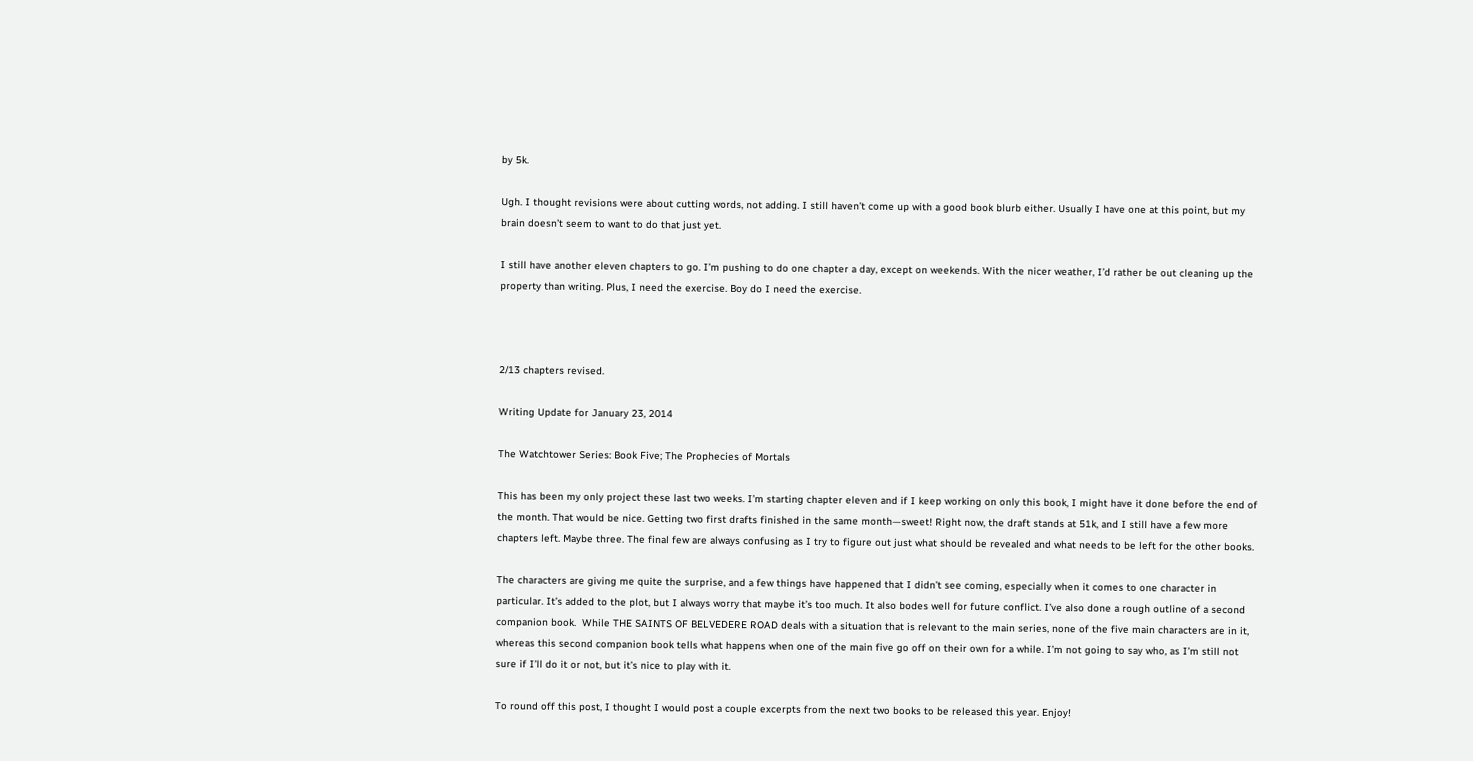by 5k.

Ugh. I thought revisions were about cutting words, not adding. I still haven’t come up with a good book blurb either. Usually I have one at this point, but my brain doesn’t seem to want to do that just yet.

I still have another eleven chapters to go. I’m pushing to do one chapter a day, except on weekends. With the nicer weather, I’d rather be out cleaning up the property than writing. Plus, I need the exercise. Boy do I need the exercise.



2/13 chapters revised.

Writing Update for January 23, 2014

The Watchtower Series: Book Five; The Prophecies of Mortals

This has been my only project these last two weeks. I’m starting chapter eleven and if I keep working on only this book, I might have it done before the end of the month. That would be nice. Getting two first drafts finished in the same month—sweet! Right now, the draft stands at 51k, and I still have a few more chapters left. Maybe three. The final few are always confusing as I try to figure out just what should be revealed and what needs to be left for the other books.

The characters are giving me quite the surprise, and a few things have happened that I didn’t see coming, especially when it comes to one character in particular. It’s added to the plot, but I always worry that maybe it’s too much. It also bodes well for future conflict. I’ve also done a rough outline of a second companion book.  While THE SAINTS OF BELVEDERE ROAD deals with a situation that is relevant to the main series, none of the five main characters are in it, whereas this second companion book tells what happens when one of the main five go off on their own for a while. I’m not going to say who, as I’m still not sure if I’ll do it or not, but it’s nice to play with it.

To round off this post, I thought I would post a couple excerpts from the next two books to be released this year. Enjoy!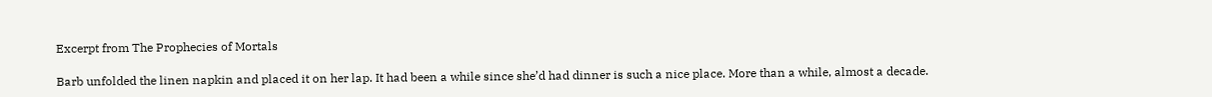Excerpt from The Prophecies of Mortals

Barb unfolded the linen napkin and placed it on her lap. It had been a while since she’d had dinner is such a nice place. More than a while, almost a decade.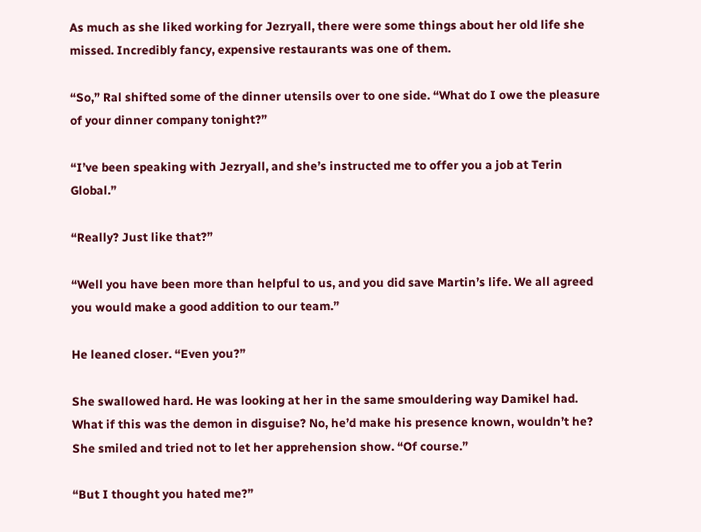As much as she liked working for Jezryall, there were some things about her old life she missed. Incredibly fancy, expensive restaurants was one of them.

“So,” Ral shifted some of the dinner utensils over to one side. “What do I owe the pleasure of your dinner company tonight?”

“I’ve been speaking with Jezryall, and she’s instructed me to offer you a job at Terin Global.”

“Really? Just like that?”

“Well you have been more than helpful to us, and you did save Martin’s life. We all agreed you would make a good addition to our team.”

He leaned closer. “Even you?”

She swallowed hard. He was looking at her in the same smouldering way Damikel had. What if this was the demon in disguise? No, he’d make his presence known, wouldn’t he? She smiled and tried not to let her apprehension show. “Of course.”

“But I thought you hated me?”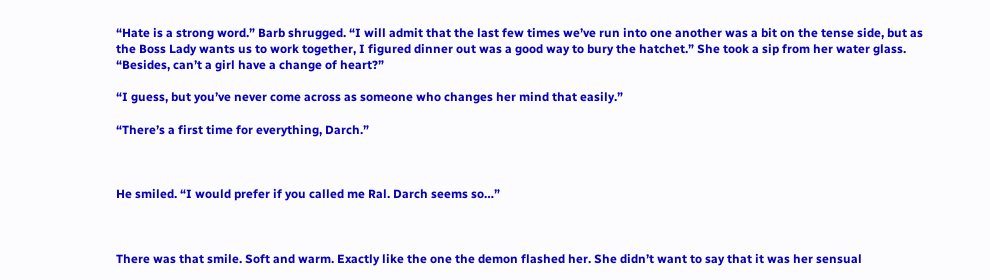“Hate is a strong word.” Barb shrugged. “I will admit that the last few times we’ve run into one another was a bit on the tense side, but as the Boss Lady wants us to work together, I figured dinner out was a good way to bury the hatchet.” She took a sip from her water glass. “Besides, can’t a girl have a change of heart?”

“I guess, but you’ve never come across as someone who changes her mind that easily.”

“There’s a first time for everything, Darch.”



He smiled. “I would prefer if you called me Ral. Darch seems so…”



There was that smile. Soft and warm. Exactly like the one the demon flashed her. She didn’t want to say that it was her sensual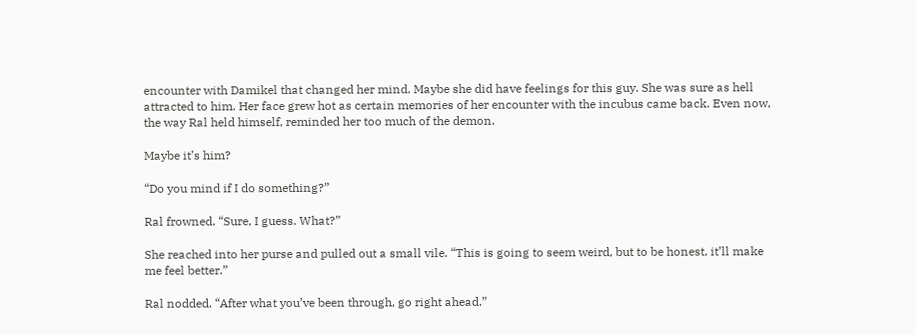encounter with Damikel that changed her mind. Maybe she did have feelings for this guy. She was sure as hell attracted to him. Her face grew hot as certain memories of her encounter with the incubus came back. Even now, the way Ral held himself, reminded her too much of the demon.

Maybe it’s him?

“Do you mind if I do something?”

Ral frowned. “Sure, I guess. What?”

She reached into her purse and pulled out a small vile. “This is going to seem weird, but to be honest, it’ll make me feel better.”

Ral nodded. “After what you’ve been through, go right ahead.”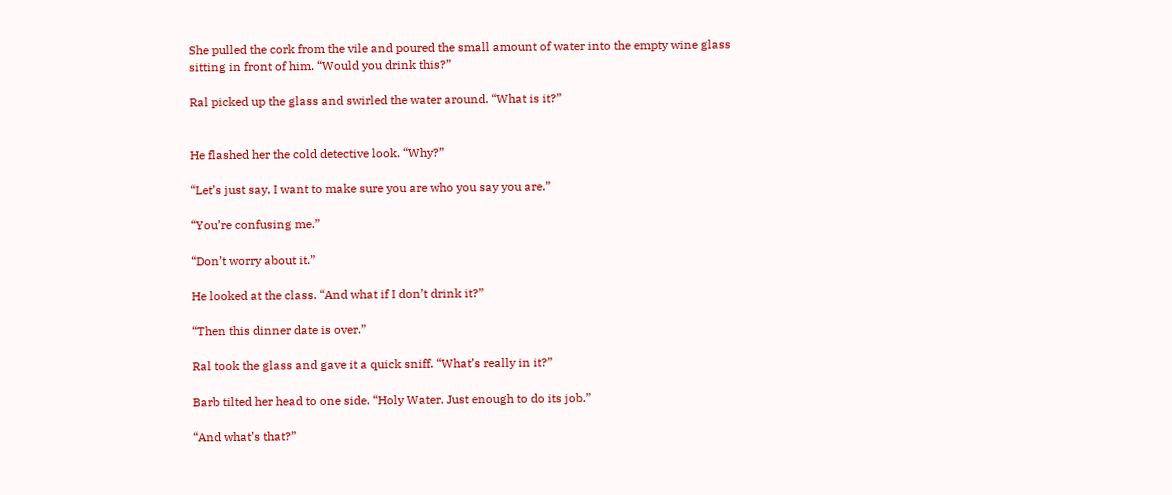She pulled the cork from the vile and poured the small amount of water into the empty wine glass sitting in front of him. “Would you drink this?”

Ral picked up the glass and swirled the water around. “What is it?”


He flashed her the cold detective look. “Why?”

“Let’s just say, I want to make sure you are who you say you are.”

“You’re confusing me.”

“Don’t worry about it.”

He looked at the class. “And what if I don’t drink it?”

“Then this dinner date is over.”

Ral took the glass and gave it a quick sniff. “What’s really in it?”

Barb tilted her head to one side. “Holy Water. Just enough to do its job.”

“And what’s that?”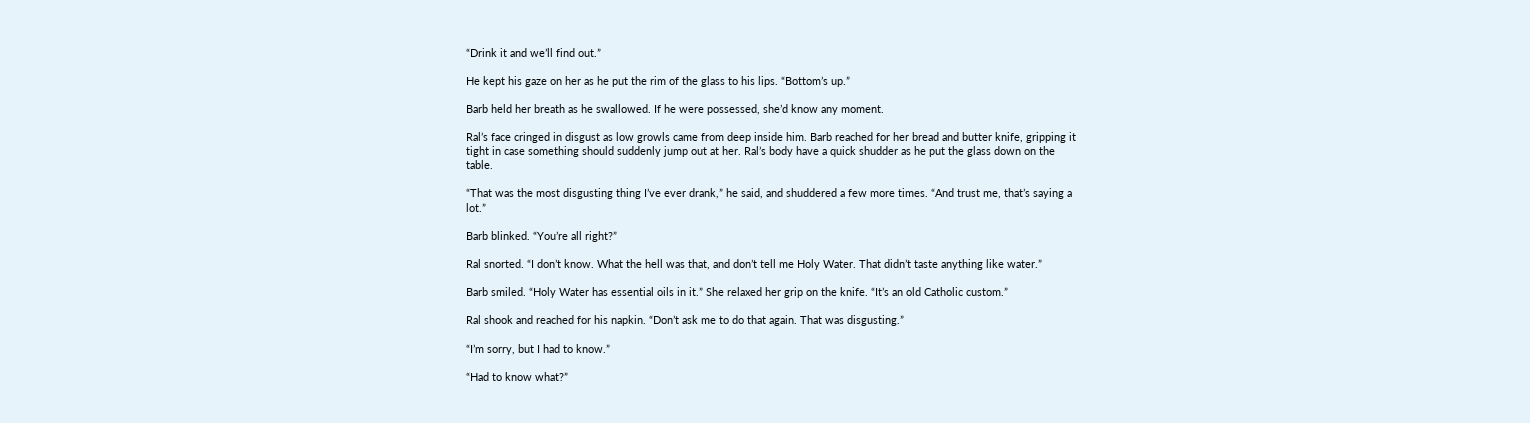“Drink it and we’ll find out.”

He kept his gaze on her as he put the rim of the glass to his lips. “Bottom’s up.”

Barb held her breath as he swallowed. If he were possessed, she’d know any moment.

Ral’s face cringed in disgust as low growls came from deep inside him. Barb reached for her bread and butter knife, gripping it tight in case something should suddenly jump out at her. Ral’s body have a quick shudder as he put the glass down on the table.

“That was the most disgusting thing I’ve ever drank,” he said, and shuddered a few more times. “And trust me, that’s saying a lot.”

Barb blinked. “You’re all right?”

Ral snorted. “I don’t know. What the hell was that, and don’t tell me Holy Water. That didn’t taste anything like water.”

Barb smiled. “Holy Water has essential oils in it.” She relaxed her grip on the knife. “It’s an old Catholic custom.”

Ral shook and reached for his napkin. “Don’t ask me to do that again. That was disgusting.”

“I’m sorry, but I had to know.”

“Had to know what?”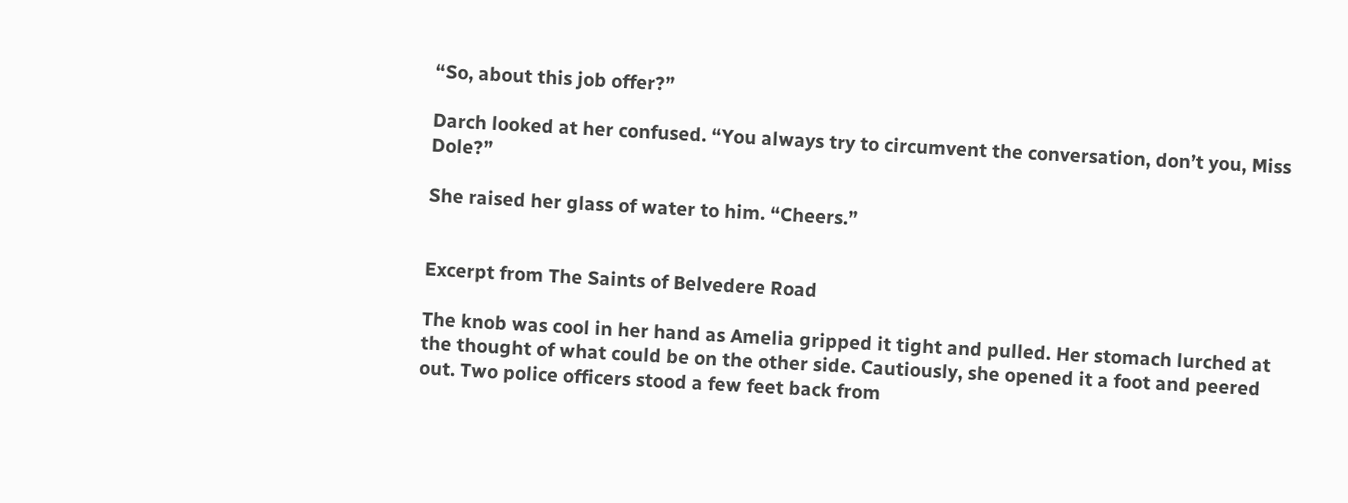“So, about this job offer?”

Darch looked at her confused. “You always try to circumvent the conversation, don’t you, Miss Dole?”

She raised her glass of water to him. “Cheers.”


Excerpt from The Saints of Belvedere Road

The knob was cool in her hand as Amelia gripped it tight and pulled. Her stomach lurched at the thought of what could be on the other side. Cautiously, she opened it a foot and peered out. Two police officers stood a few feet back from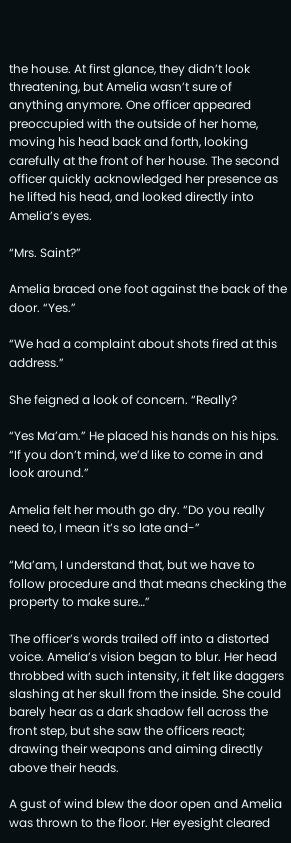the house. At first glance, they didn’t look threatening, but Amelia wasn’t sure of anything anymore. One officer appeared preoccupied with the outside of her home, moving his head back and forth, looking carefully at the front of her house. The second officer quickly acknowledged her presence as he lifted his head, and looked directly into Amelia’s eyes.

“Mrs. Saint?”

Amelia braced one foot against the back of the door. “Yes.”

“We had a complaint about shots fired at this address.”

She feigned a look of concern. “Really?

“Yes Ma’am.” He placed his hands on his hips. “If you don’t mind, we’d like to come in and look around.”

Amelia felt her mouth go dry. “Do you really need to, I mean it’s so late and-”

“Ma’am, I understand that, but we have to follow procedure and that means checking the property to make sure…”

The officer’s words trailed off into a distorted voice. Amelia’s vision began to blur. Her head throbbed with such intensity, it felt like daggers slashing at her skull from the inside. She could barely hear as a dark shadow fell across the front step, but she saw the officers react; drawing their weapons and aiming directly above their heads.

A gust of wind blew the door open and Amelia was thrown to the floor. Her eyesight cleared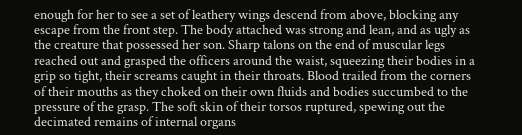enough for her to see a set of leathery wings descend from above, blocking any escape from the front step. The body attached was strong and lean, and as ugly as the creature that possessed her son. Sharp talons on the end of muscular legs reached out and grasped the officers around the waist, squeezing their bodies in a grip so tight, their screams caught in their throats. Blood trailed from the corners of their mouths as they choked on their own fluids and bodies succumbed to the pressure of the grasp. The soft skin of their torsos ruptured, spewing out the decimated remains of internal organs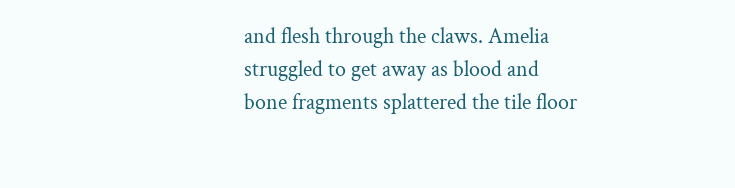and flesh through the claws. Amelia struggled to get away as blood and bone fragments splattered the tile floor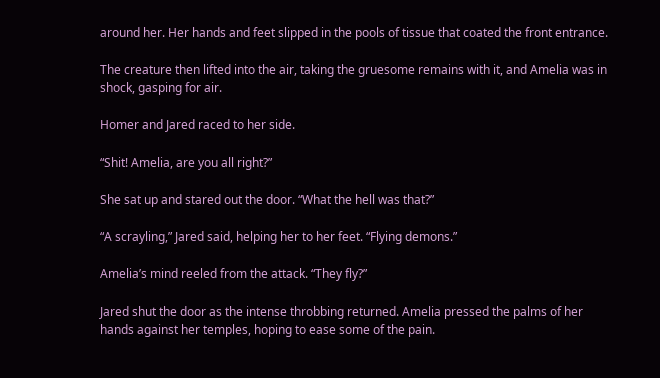around her. Her hands and feet slipped in the pools of tissue that coated the front entrance.

The creature then lifted into the air, taking the gruesome remains with it, and Amelia was in shock, gasping for air.

Homer and Jared raced to her side.

“Shit! Amelia, are you all right?”

She sat up and stared out the door. “What the hell was that?”

“A scrayling,” Jared said, helping her to her feet. “Flying demons.”

Amelia’s mind reeled from the attack. “They fly?”

Jared shut the door as the intense throbbing returned. Amelia pressed the palms of her hands against her temples, hoping to ease some of the pain.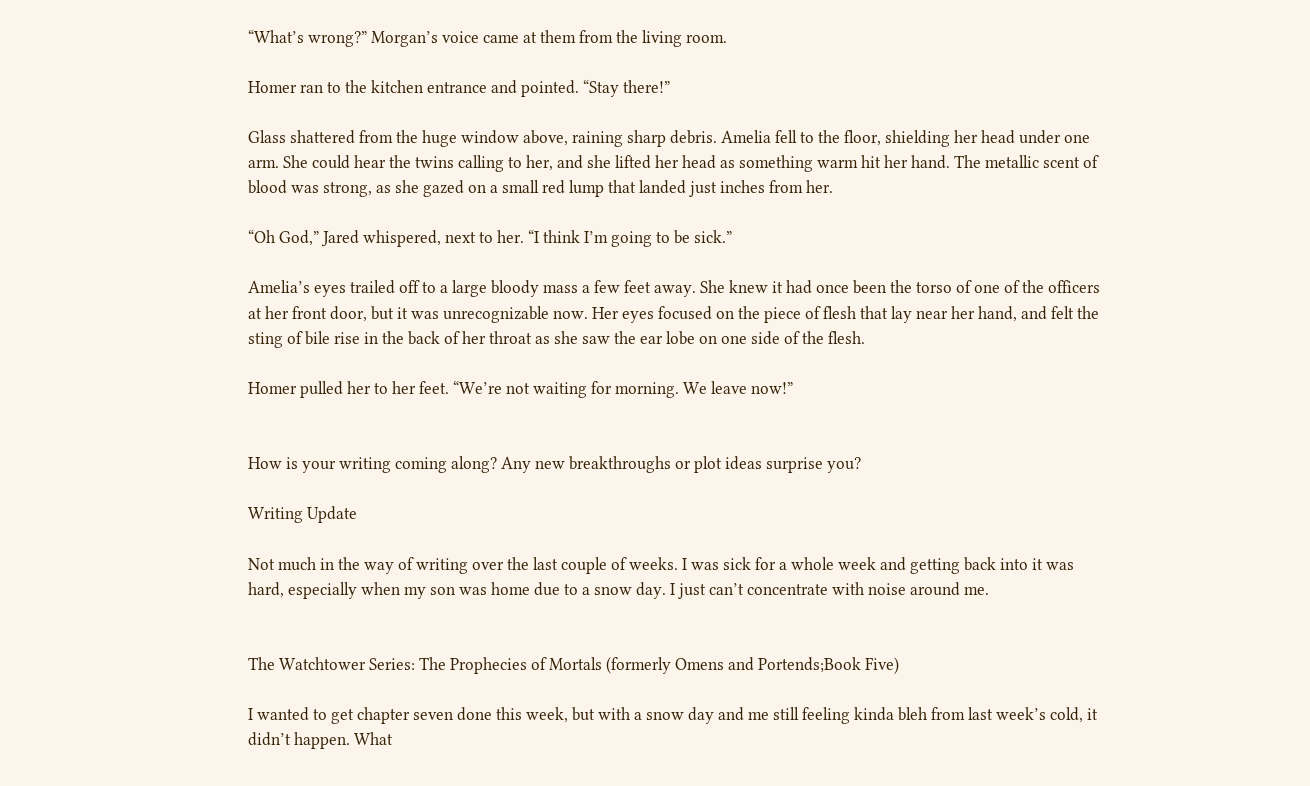“What’s wrong?” Morgan’s voice came at them from the living room.

Homer ran to the kitchen entrance and pointed. “Stay there!”

Glass shattered from the huge window above, raining sharp debris. Amelia fell to the floor, shielding her head under one arm. She could hear the twins calling to her, and she lifted her head as something warm hit her hand. The metallic scent of blood was strong, as she gazed on a small red lump that landed just inches from her.

“Oh God,” Jared whispered, next to her. “I think I’m going to be sick.”

Amelia’s eyes trailed off to a large bloody mass a few feet away. She knew it had once been the torso of one of the officers at her front door, but it was unrecognizable now. Her eyes focused on the piece of flesh that lay near her hand, and felt the sting of bile rise in the back of her throat as she saw the ear lobe on one side of the flesh.

Homer pulled her to her feet. “We’re not waiting for morning. We leave now!”


How is your writing coming along? Any new breakthroughs or plot ideas surprise you?

Writing Update

Not much in the way of writing over the last couple of weeks. I was sick for a whole week and getting back into it was hard, especially when my son was home due to a snow day. I just can’t concentrate with noise around me.


The Watchtower Series: The Prophecies of Mortals (formerly Omens and Portends;Book Five)

I wanted to get chapter seven done this week, but with a snow day and me still feeling kinda bleh from last week’s cold, it didn’t happen. What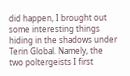did happen, I brought out some interesting things hiding in the shadows under Terin Global. Namely, the two poltergeists I first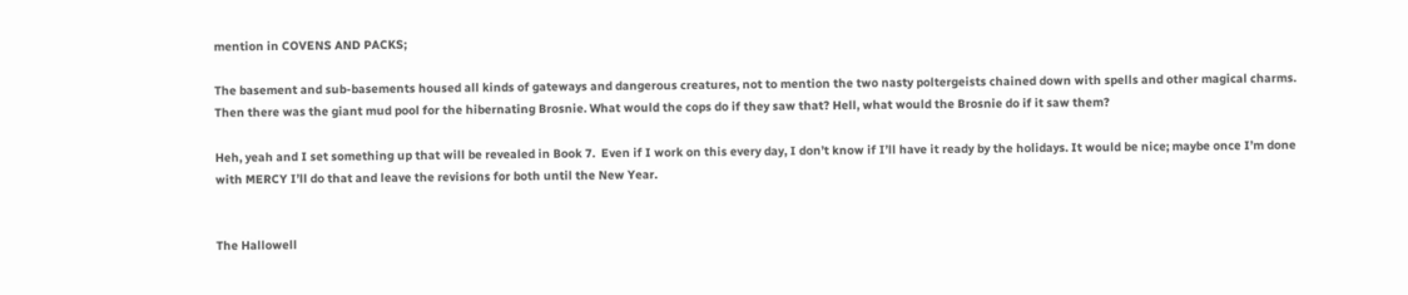mention in COVENS AND PACKS;

The basement and sub-basements housed all kinds of gateways and dangerous creatures, not to mention the two nasty poltergeists chained down with spells and other magical charms. Then there was the giant mud pool for the hibernating Brosnie. What would the cops do if they saw that? Hell, what would the Brosnie do if it saw them?

Heh, yeah and I set something up that will be revealed in Book 7.  Even if I work on this every day, I don’t know if I’ll have it ready by the holidays. It would be nice; maybe once I’m done with MERCY I’ll do that and leave the revisions for both until the New Year.


The Hallowell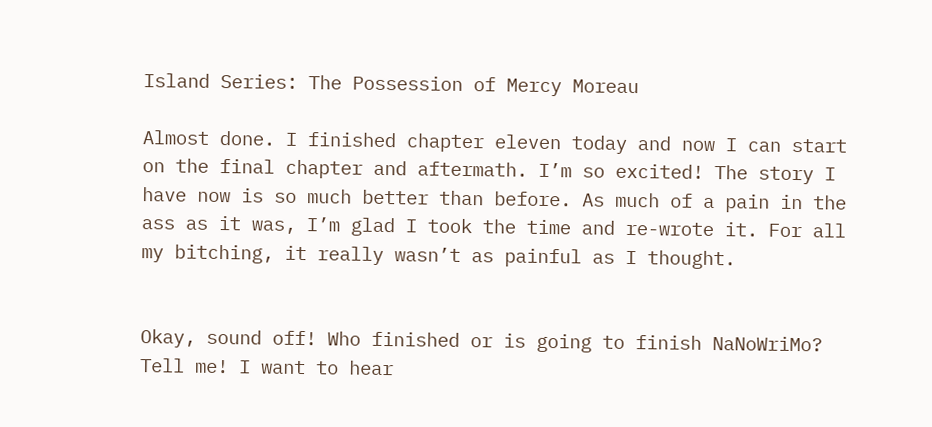Island Series: The Possession of Mercy Moreau

Almost done. I finished chapter eleven today and now I can start on the final chapter and aftermath. I’m so excited! The story I have now is so much better than before. As much of a pain in the ass as it was, I’m glad I took the time and re-wrote it. For all my bitching, it really wasn’t as painful as I thought.


Okay, sound off! Who finished or is going to finish NaNoWriMo? Tell me! I want to hear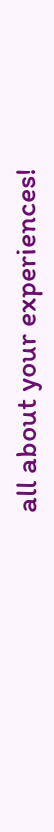all about your experiences!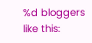%d bloggers like this: